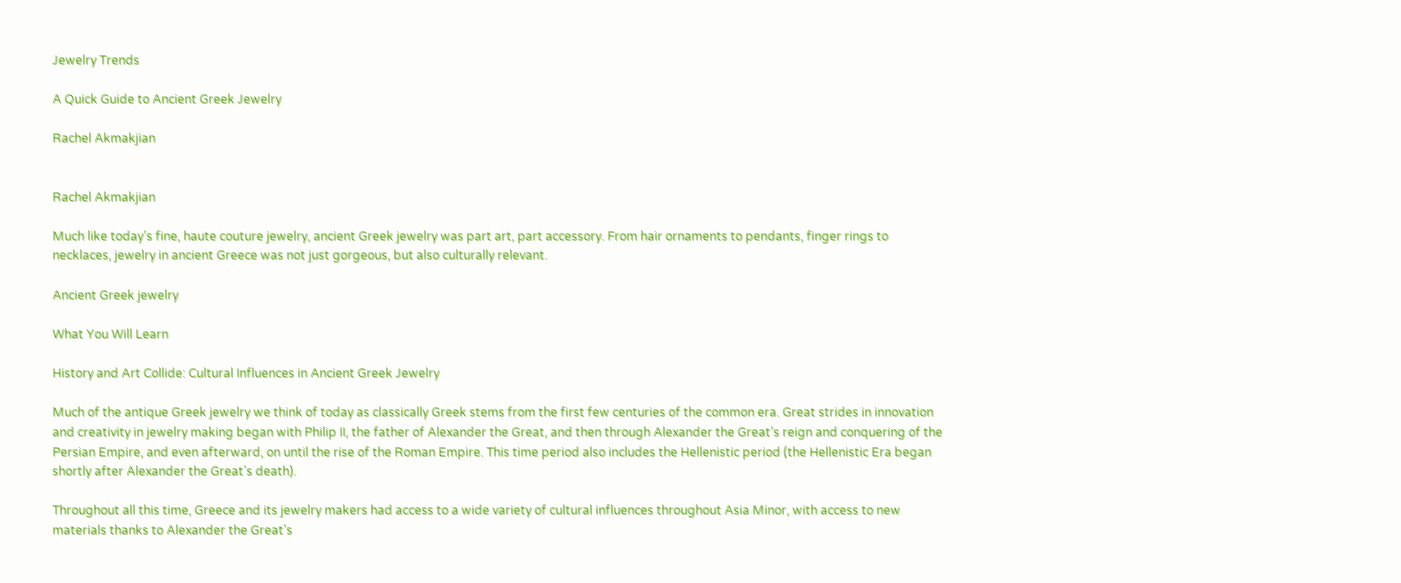Jewelry Trends

A Quick Guide to Ancient Greek Jewelry

Rachel Akmakjian


Rachel Akmakjian

Much like today’s fine, haute couture jewelry, ancient Greek jewelry was part art, part accessory. From hair ornaments to pendants, finger rings to necklaces, jewelry in ancient Greece was not just gorgeous, but also culturally relevant.

Ancient Greek jewelry

What You Will Learn

History and Art Collide: Cultural Influences in Ancient Greek Jewelry

Much of the antique Greek jewelry we think of today as classically Greek stems from the first few centuries of the common era. Great strides in innovation and creativity in jewelry making began with Philip II, the father of Alexander the Great, and then through Alexander the Great’s reign and conquering of the Persian Empire, and even afterward, on until the rise of the Roman Empire. This time period also includes the Hellenistic period (the Hellenistic Era began shortly after Alexander the Great’s death).

Throughout all this time, Greece and its jewelry makers had access to a wide variety of cultural influences throughout Asia Minor, with access to new materials thanks to Alexander the Great’s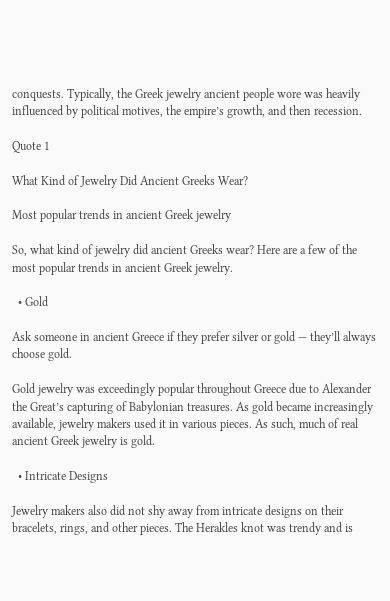conquests. Typically, the Greek jewelry ancient people wore was heavily influenced by political motives, the empire’s growth, and then recession.

Quote 1

What Kind of Jewelry Did Ancient Greeks Wear?

Most popular trends in ancient Greek jewelry

So, what kind of jewelry did ancient Greeks wear? Here are a few of the most popular trends in ancient Greek jewelry.

  • Gold

Ask someone in ancient Greece if they prefer silver or gold — they’ll always choose gold.

Gold jewelry was exceedingly popular throughout Greece due to Alexander the Great’s capturing of Babylonian treasures. As gold became increasingly available, jewelry makers used it in various pieces. As such, much of real ancient Greek jewelry is gold.

  • Intricate Designs

Jewelry makers also did not shy away from intricate designs on their bracelets, rings, and other pieces. The Herakles knot was trendy and is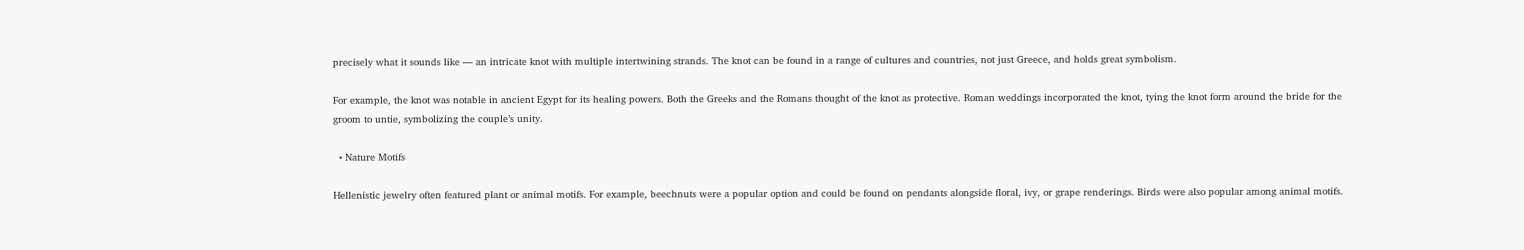precisely what it sounds like — an intricate knot with multiple intertwining strands. The knot can be found in a range of cultures and countries, not just Greece, and holds great symbolism.

For example, the knot was notable in ancient Egypt for its healing powers. Both the Greeks and the Romans thought of the knot as protective. Roman weddings incorporated the knot, tying the knot form around the bride for the groom to untie, symbolizing the couple’s unity.

  • Nature Motifs

Hellenistic jewelry often featured plant or animal motifs. For example, beechnuts were a popular option and could be found on pendants alongside floral, ivy, or grape renderings. Birds were also popular among animal motifs.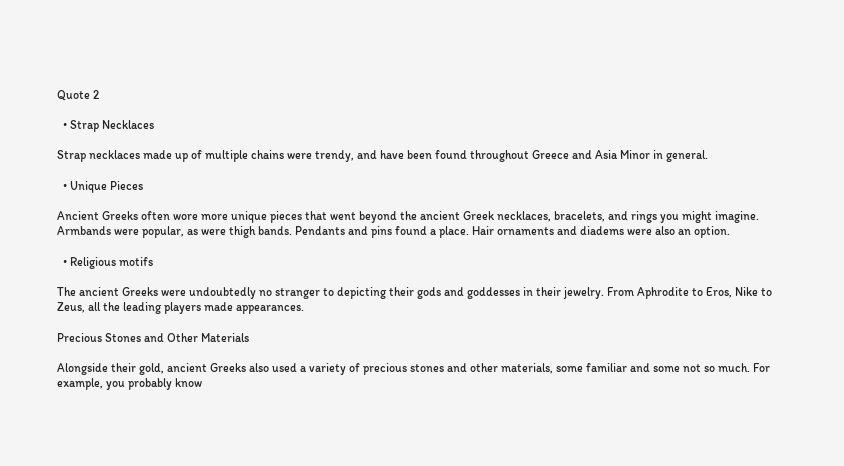Quote 2

  • Strap Necklaces

Strap necklaces made up of multiple chains were trendy, and have been found throughout Greece and Asia Minor in general.

  • Unique Pieces

Ancient Greeks often wore more unique pieces that went beyond the ancient Greek necklaces, bracelets, and rings you might imagine. Armbands were popular, as were thigh bands. Pendants and pins found a place. Hair ornaments and diadems were also an option.

  • Religious motifs

The ancient Greeks were undoubtedly no stranger to depicting their gods and goddesses in their jewelry. From Aphrodite to Eros, Nike to Zeus, all the leading players made appearances.

Precious Stones and Other Materials

Alongside their gold, ancient Greeks also used a variety of precious stones and other materials, some familiar and some not so much. For example, you probably know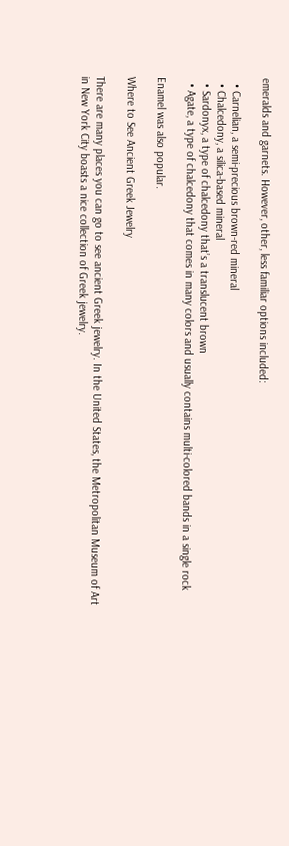emeralds and garnets. However, other, less familiar options included:

  • Carnelian, a semi-precious brown-red mineral
  • Chalcedony, a silica-based mineral
  • Sardonyx, a type of chalcedony that’s a translucent brown
  • Agate, a type of chalcedony that comes in many colors and usually contains multi-colored bands in a single rock

Enamel was also popular.

Where to See Ancient Greek Jewelry

There are many places you can go to see ancient Greek jewelry. In the United States, the Metropolitan Museum of Art in New York City boasts a nice collection of Greek jewelry.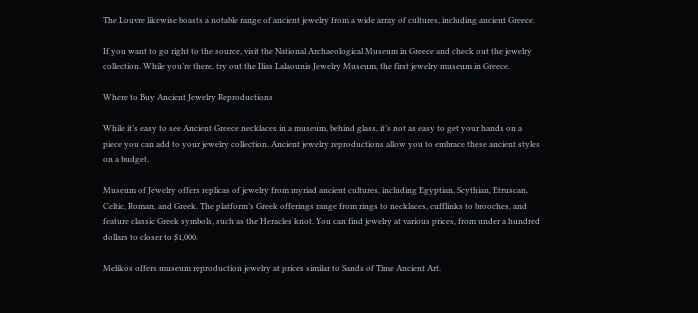The Louvre likewise boasts a notable range of ancient jewelry from a wide array of cultures, including ancient Greece.

If you want to go right to the source, visit the National Archaeological Museum in Greece and check out the jewelry collection. While you’re there, try out the Ilias Lalaounis Jewelry Museum, the first jewelry museum in Greece.

Where to Buy Ancient Jewelry Reproductions

While it’s easy to see Ancient Greece necklaces in a museum, behind glass, it’s not as easy to get your hands on a piece you can add to your jewelry collection. Ancient jewelry reproductions allow you to embrace these ancient styles on a budget.

Museum of Jewelry offers replicas of jewelry from myriad ancient cultures, including Egyptian, Scythian, Etruscan, Celtic, Roman, and Greek. The platform’s Greek offerings range from rings to necklaces, cufflinks to brooches, and feature classic Greek symbols, such as the Heracles knot. You can find jewelry at various prices, from under a hundred dollars to closer to $1,000.

Melikos offers museum reproduction jewelry at prices similar to Sands of Time Ancient Art.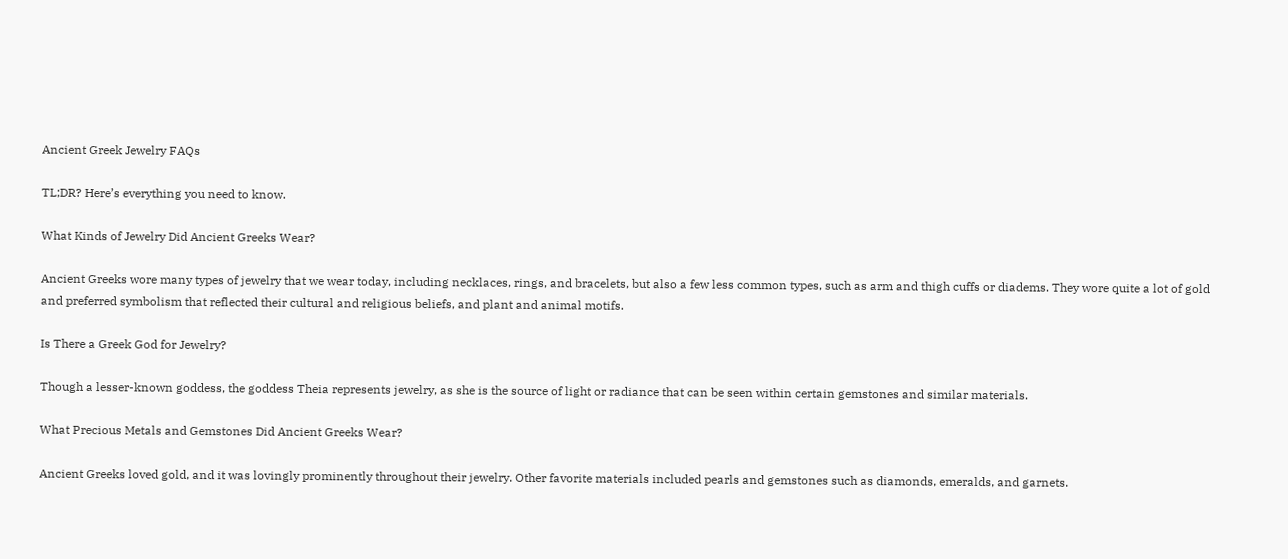Ancient Greek Jewelry FAQs

TL;DR? Here’s everything you need to know.

What Kinds of Jewelry Did Ancient Greeks Wear?

Ancient Greeks wore many types of jewelry that we wear today, including necklaces, rings, and bracelets, but also a few less common types, such as arm and thigh cuffs or diadems. They wore quite a lot of gold and preferred symbolism that reflected their cultural and religious beliefs, and plant and animal motifs.

Is There a Greek God for Jewelry?

Though a lesser-known goddess, the goddess Theia represents jewelry, as she is the source of light or radiance that can be seen within certain gemstones and similar materials.

What Precious Metals and Gemstones Did Ancient Greeks Wear?

Ancient Greeks loved gold, and it was lovingly prominently throughout their jewelry. Other favorite materials included pearls and gemstones such as diamonds, emeralds, and garnets.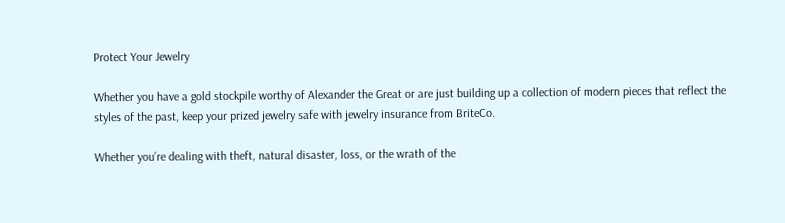Protect Your Jewelry

Whether you have a gold stockpile worthy of Alexander the Great or are just building up a collection of modern pieces that reflect the styles of the past, keep your prized jewelry safe with jewelry insurance from BriteCo.

Whether you’re dealing with theft, natural disaster, loss, or the wrath of the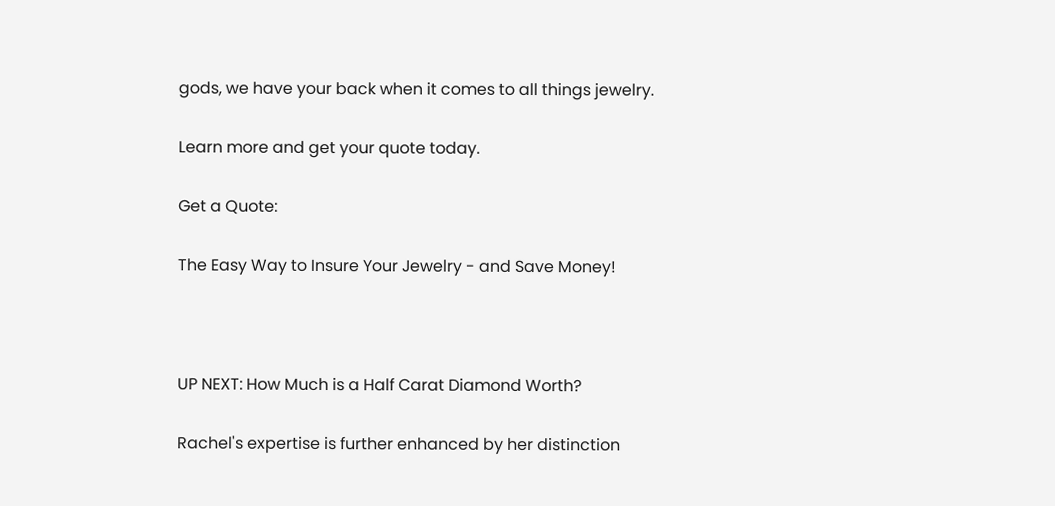gods, we have your back when it comes to all things jewelry.

Learn more and get your quote today.

Get a Quote:

The Easy Way to Insure Your Jewelry - and Save Money!



UP NEXT: How Much is a Half Carat Diamond Worth?

Rachel's expertise is further enhanced by her distinction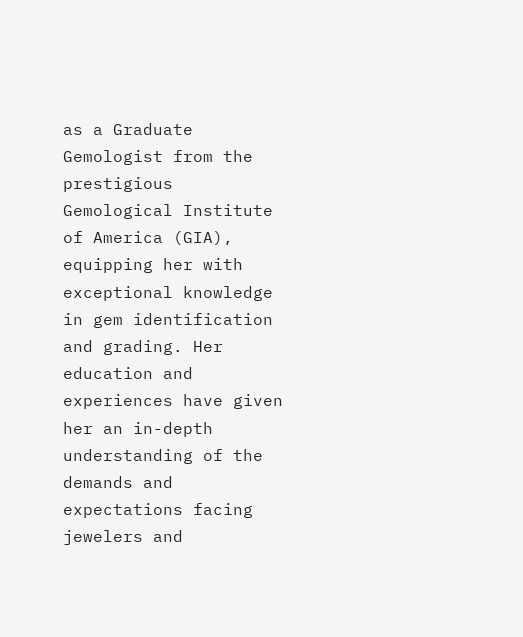as a Graduate Gemologist from the prestigious Gemological Institute of America (GIA), equipping her with exceptional knowledge in gem identification and grading. Her education and experiences have given her an in-depth understanding of the demands and expectations facing jewelers and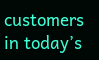customers in today’s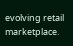evolving retail marketplace.